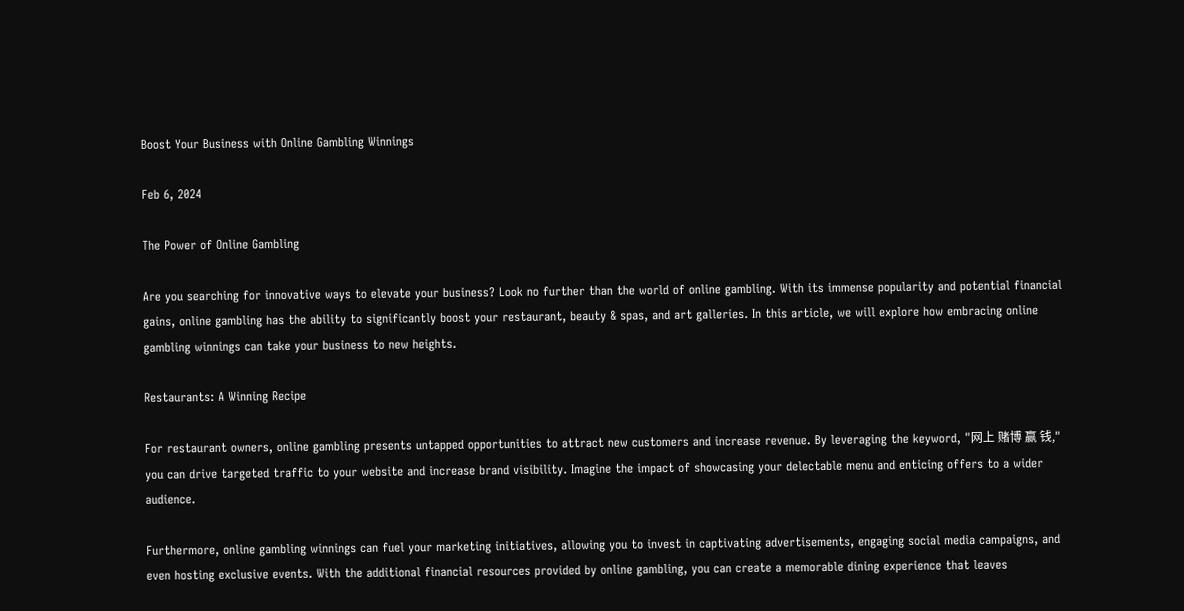Boost Your Business with Online Gambling Winnings

Feb 6, 2024

The Power of Online Gambling

Are you searching for innovative ways to elevate your business? Look no further than the world of online gambling. With its immense popularity and potential financial gains, online gambling has the ability to significantly boost your restaurant, beauty & spas, and art galleries. In this article, we will explore how embracing online gambling winnings can take your business to new heights.

Restaurants: A Winning Recipe

For restaurant owners, online gambling presents untapped opportunities to attract new customers and increase revenue. By leveraging the keyword, "网上 赌博 赢 钱," you can drive targeted traffic to your website and increase brand visibility. Imagine the impact of showcasing your delectable menu and enticing offers to a wider audience.

Furthermore, online gambling winnings can fuel your marketing initiatives, allowing you to invest in captivating advertisements, engaging social media campaigns, and even hosting exclusive events. With the additional financial resources provided by online gambling, you can create a memorable dining experience that leaves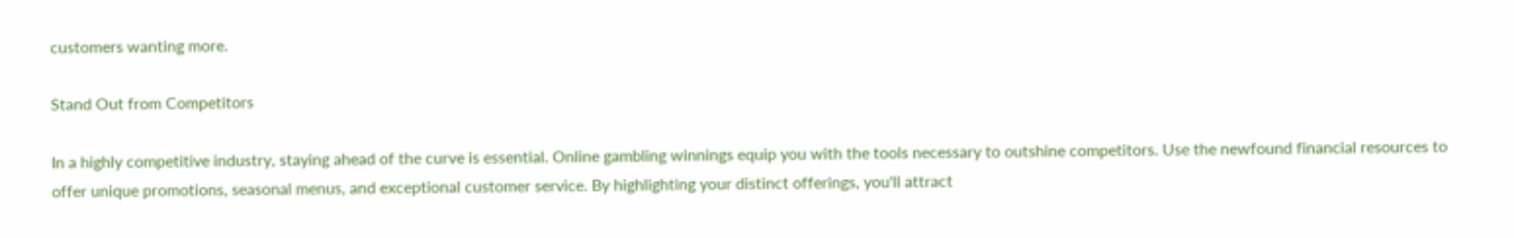customers wanting more.

Stand Out from Competitors

In a highly competitive industry, staying ahead of the curve is essential. Online gambling winnings equip you with the tools necessary to outshine competitors. Use the newfound financial resources to offer unique promotions, seasonal menus, and exceptional customer service. By highlighting your distinct offerings, you'll attract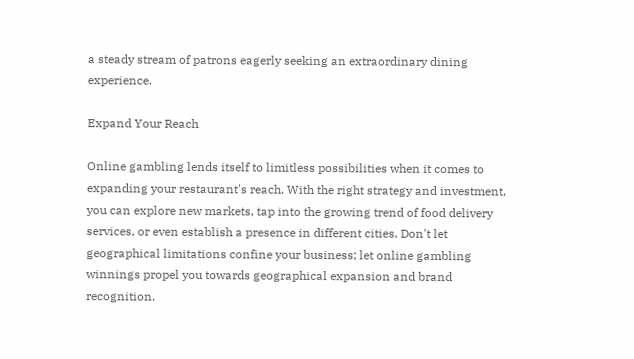a steady stream of patrons eagerly seeking an extraordinary dining experience.

Expand Your Reach

Online gambling lends itself to limitless possibilities when it comes to expanding your restaurant's reach. With the right strategy and investment, you can explore new markets, tap into the growing trend of food delivery services, or even establish a presence in different cities. Don't let geographical limitations confine your business; let online gambling winnings propel you towards geographical expansion and brand recognition.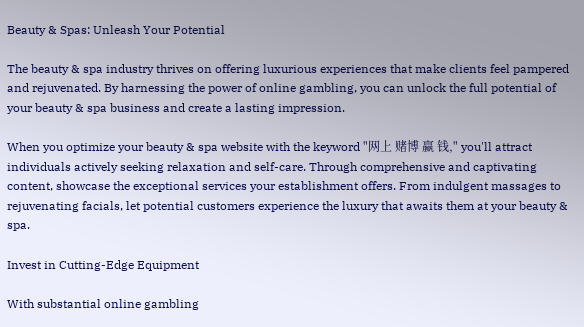Beauty & Spas: Unleash Your Potential

The beauty & spa industry thrives on offering luxurious experiences that make clients feel pampered and rejuvenated. By harnessing the power of online gambling, you can unlock the full potential of your beauty & spa business and create a lasting impression.

When you optimize your beauty & spa website with the keyword "网上 赌博 赢 钱," you'll attract individuals actively seeking relaxation and self-care. Through comprehensive and captivating content, showcase the exceptional services your establishment offers. From indulgent massages to rejuvenating facials, let potential customers experience the luxury that awaits them at your beauty & spa.

Invest in Cutting-Edge Equipment

With substantial online gambling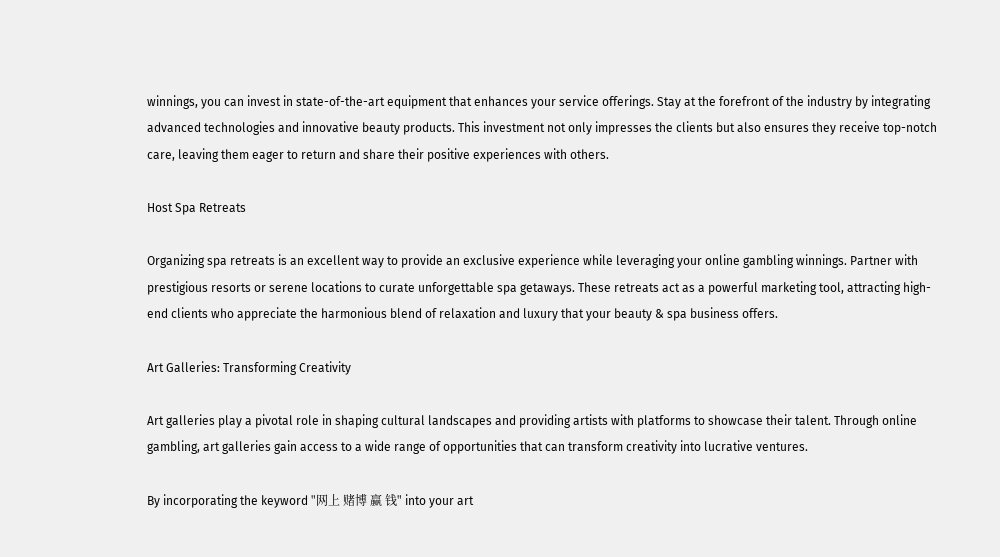winnings, you can invest in state-of-the-art equipment that enhances your service offerings. Stay at the forefront of the industry by integrating advanced technologies and innovative beauty products. This investment not only impresses the clients but also ensures they receive top-notch care, leaving them eager to return and share their positive experiences with others.

Host Spa Retreats

Organizing spa retreats is an excellent way to provide an exclusive experience while leveraging your online gambling winnings. Partner with prestigious resorts or serene locations to curate unforgettable spa getaways. These retreats act as a powerful marketing tool, attracting high-end clients who appreciate the harmonious blend of relaxation and luxury that your beauty & spa business offers.

Art Galleries: Transforming Creativity

Art galleries play a pivotal role in shaping cultural landscapes and providing artists with platforms to showcase their talent. Through online gambling, art galleries gain access to a wide range of opportunities that can transform creativity into lucrative ventures.

By incorporating the keyword "网上 赌博 赢 钱" into your art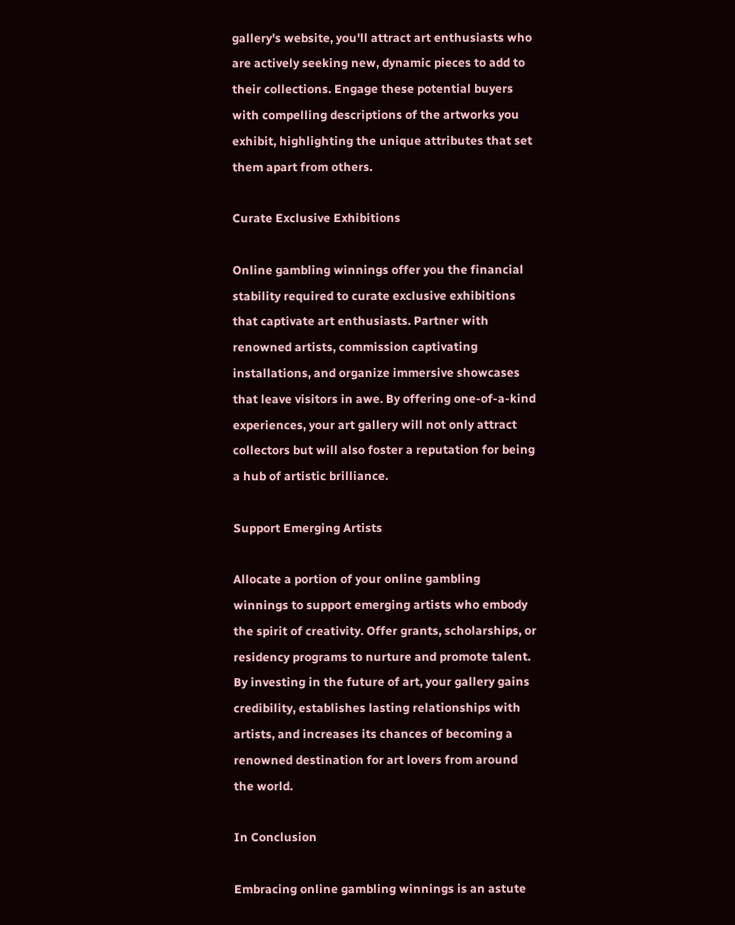gallery's website, you'll attract art enthusiasts who are actively seeking new, dynamic pieces to add to their collections. Engage these potential buyers with compelling descriptions of the artworks you exhibit, highlighting the unique attributes that set them apart from others.

Curate Exclusive Exhibitions

Online gambling winnings offer you the financial stability required to curate exclusive exhibitions that captivate art enthusiasts. Partner with renowned artists, commission captivating installations, and organize immersive showcases that leave visitors in awe. By offering one-of-a-kind experiences, your art gallery will not only attract collectors but will also foster a reputation for being a hub of artistic brilliance.

Support Emerging Artists

Allocate a portion of your online gambling winnings to support emerging artists who embody the spirit of creativity. Offer grants, scholarships, or residency programs to nurture and promote talent. By investing in the future of art, your gallery gains credibility, establishes lasting relationships with artists, and increases its chances of becoming a renowned destination for art lovers from around the world.

In Conclusion

Embracing online gambling winnings is an astute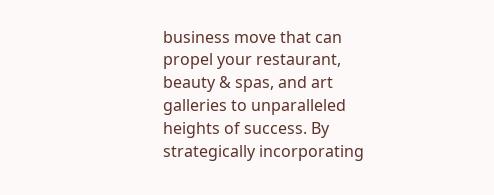business move that can propel your restaurant, beauty & spas, and art galleries to unparalleled heights of success. By strategically incorporating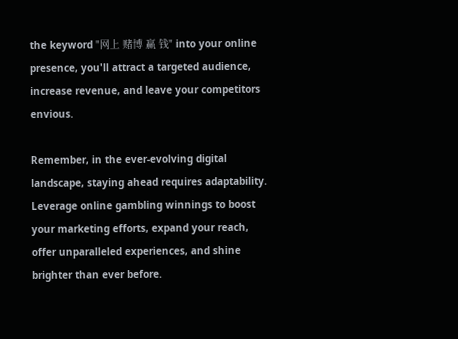the keyword "网上 赌博 赢 钱" into your online presence, you'll attract a targeted audience, increase revenue, and leave your competitors envious.

Remember, in the ever-evolving digital landscape, staying ahead requires adaptability. Leverage online gambling winnings to boost your marketing efforts, expand your reach, offer unparalleled experiences, and shine brighter than ever before.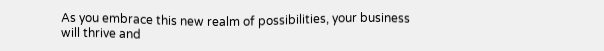As you embrace this new realm of possibilities, your business will thrive and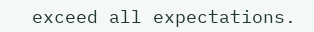exceed all expectations.